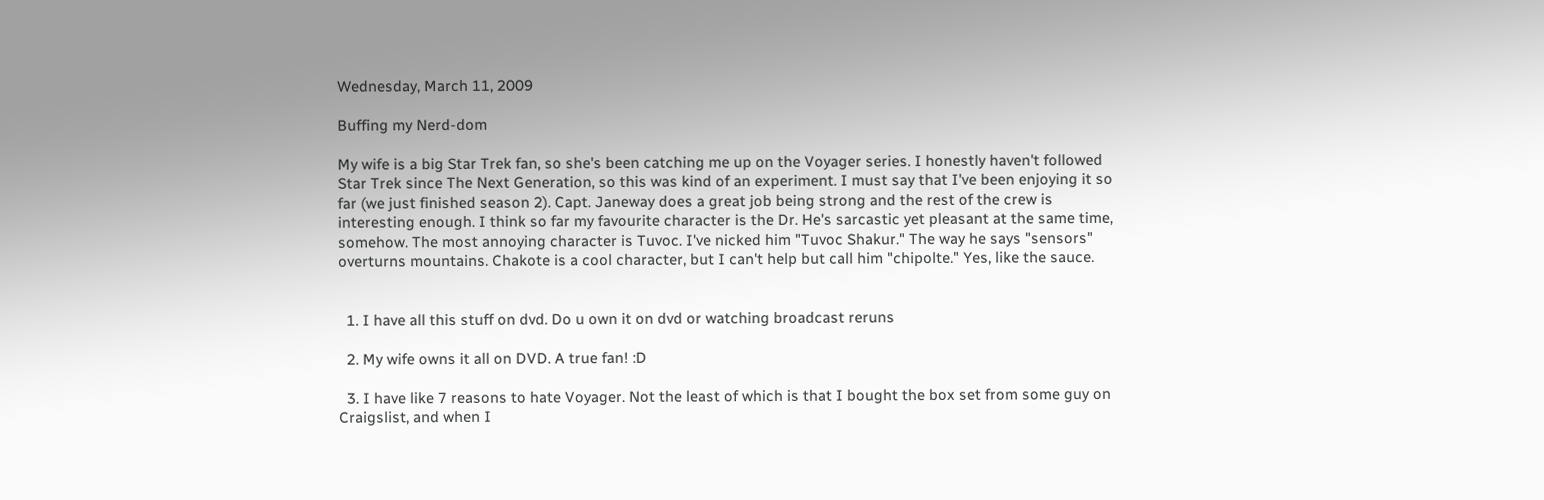Wednesday, March 11, 2009

Buffing my Nerd-dom

My wife is a big Star Trek fan, so she's been catching me up on the Voyager series. I honestly haven't followed Star Trek since The Next Generation, so this was kind of an experiment. I must say that I've been enjoying it so far (we just finished season 2). Capt. Janeway does a great job being strong and the rest of the crew is interesting enough. I think so far my favourite character is the Dr. He's sarcastic yet pleasant at the same time, somehow. The most annoying character is Tuvoc. I've nicked him "Tuvoc Shakur." The way he says "sensors" overturns mountains. Chakote is a cool character, but I can't help but call him "chipolte." Yes, like the sauce.


  1. I have all this stuff on dvd. Do u own it on dvd or watching broadcast reruns

  2. My wife owns it all on DVD. A true fan! :D

  3. I have like 7 reasons to hate Voyager. Not the least of which is that I bought the box set from some guy on Craigslist, and when I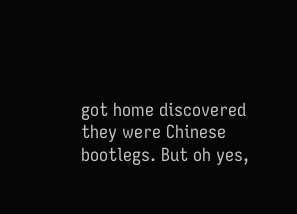got home discovered they were Chinese bootlegs. But oh yes,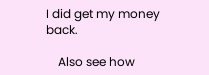I did get my money back.

    Also see how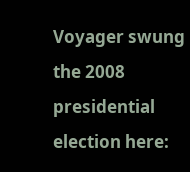Voyager swung the 2008 presidential election here: